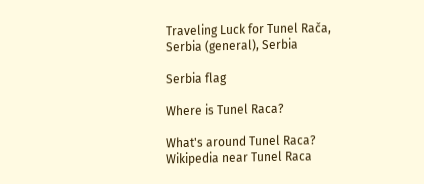Traveling Luck for Tunel Rača, Serbia (general), Serbia

Serbia flag

Where is Tunel Raca?

What's around Tunel Raca?
Wikipedia near Tunel Raca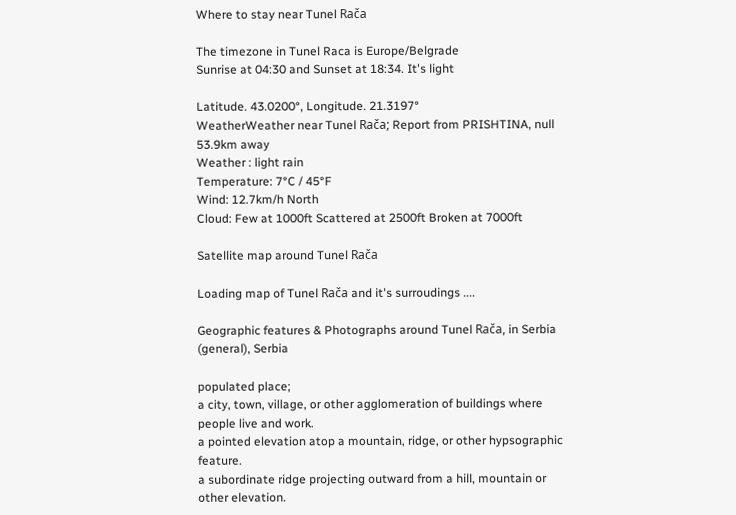Where to stay near Tunel Rača

The timezone in Tunel Raca is Europe/Belgrade
Sunrise at 04:30 and Sunset at 18:34. It's light

Latitude. 43.0200°, Longitude. 21.3197°
WeatherWeather near Tunel Rača; Report from PRISHTINA, null 53.9km away
Weather : light rain
Temperature: 7°C / 45°F
Wind: 12.7km/h North
Cloud: Few at 1000ft Scattered at 2500ft Broken at 7000ft

Satellite map around Tunel Rača

Loading map of Tunel Rača and it's surroudings ....

Geographic features & Photographs around Tunel Rača, in Serbia (general), Serbia

populated place;
a city, town, village, or other agglomeration of buildings where people live and work.
a pointed elevation atop a mountain, ridge, or other hypsographic feature.
a subordinate ridge projecting outward from a hill, mountain or other elevation.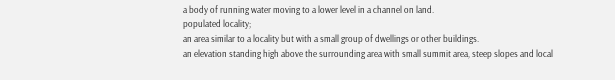a body of running water moving to a lower level in a channel on land.
populated locality;
an area similar to a locality but with a small group of dwellings or other buildings.
an elevation standing high above the surrounding area with small summit area, steep slopes and local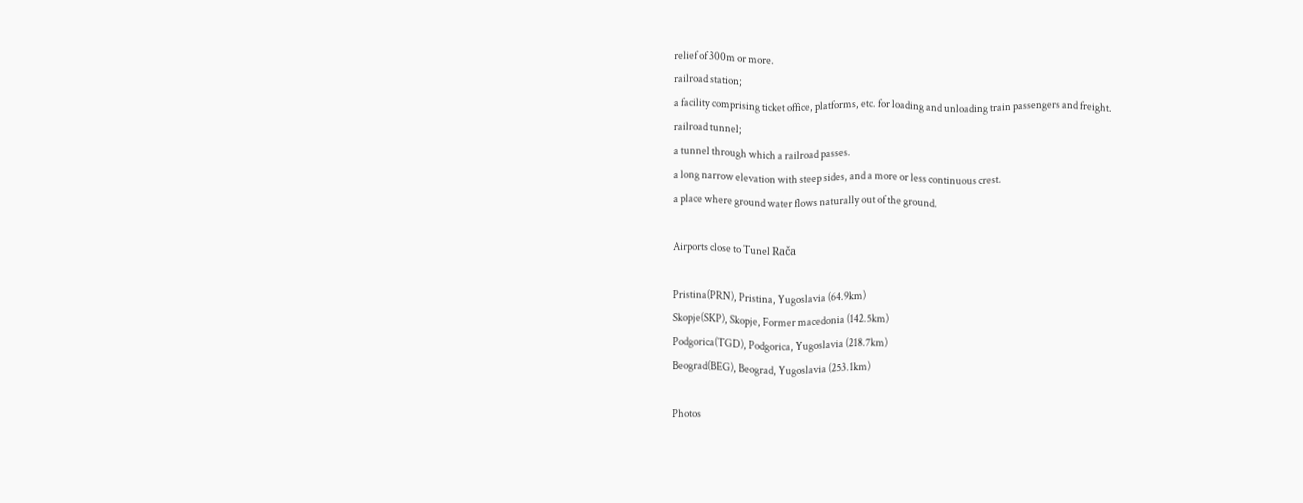relief of 300m or more.
railroad station;
a facility comprising ticket office, platforms, etc. for loading and unloading train passengers and freight.
railroad tunnel;
a tunnel through which a railroad passes.
a long narrow elevation with steep sides, and a more or less continuous crest.
a place where ground water flows naturally out of the ground.

Airports close to Tunel Rača

Pristina(PRN), Pristina, Yugoslavia (64.9km)
Skopje(SKP), Skopje, Former macedonia (142.5km)
Podgorica(TGD), Podgorica, Yugoslavia (218.7km)
Beograd(BEG), Beograd, Yugoslavia (253.1km)

Photos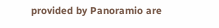provided by Panoramio are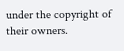under the copyright of their owners.